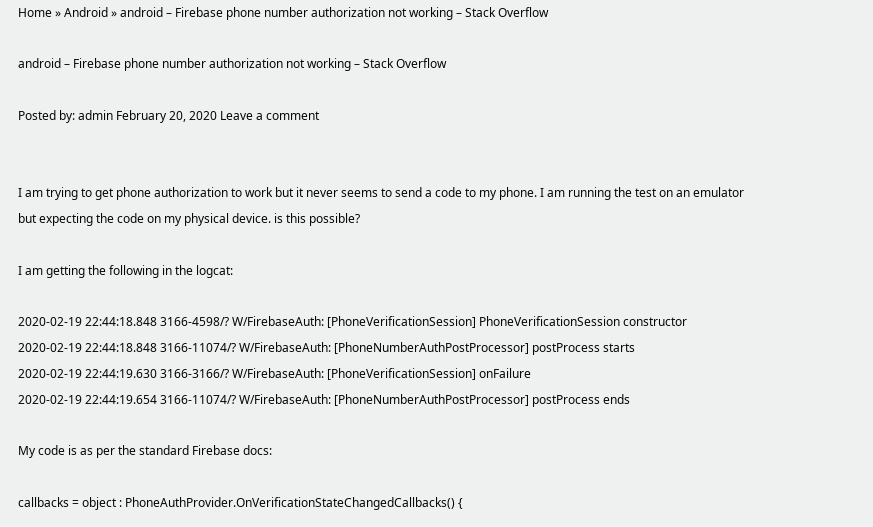Home » Android » android – Firebase phone number authorization not working – Stack Overflow

android – Firebase phone number authorization not working – Stack Overflow

Posted by: admin February 20, 2020 Leave a comment


I am trying to get phone authorization to work but it never seems to send a code to my phone. I am running the test on an emulator but expecting the code on my physical device. is this possible?

I am getting the following in the logcat:

2020-02-19 22:44:18.848 3166-4598/? W/FirebaseAuth: [PhoneVerificationSession] PhoneVerificationSession constructor
2020-02-19 22:44:18.848 3166-11074/? W/FirebaseAuth: [PhoneNumberAuthPostProcessor] postProcess starts
2020-02-19 22:44:19.630 3166-3166/? W/FirebaseAuth: [PhoneVerificationSession] onFailure
2020-02-19 22:44:19.654 3166-11074/? W/FirebaseAuth: [PhoneNumberAuthPostProcessor] postProcess ends

My code is as per the standard Firebase docs:

callbacks = object : PhoneAuthProvider.OnVerificationStateChangedCallbacks() {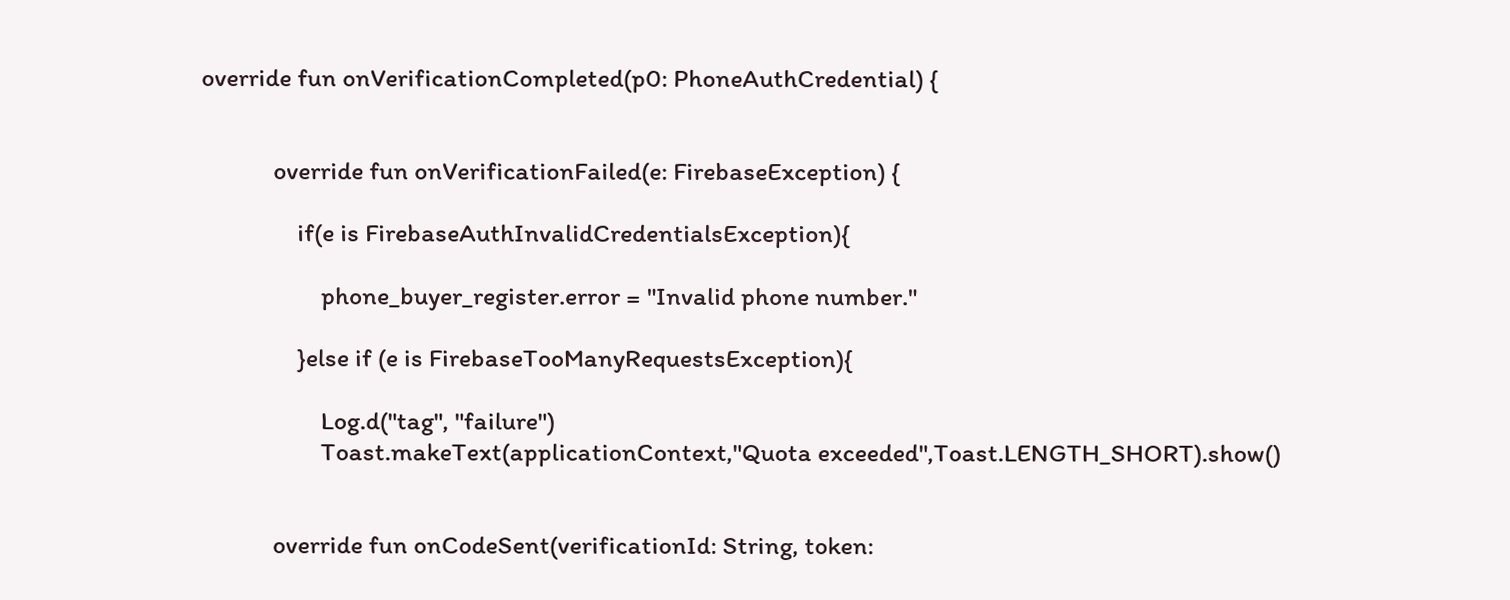override fun onVerificationCompleted(p0: PhoneAuthCredential) {


            override fun onVerificationFailed(e: FirebaseException) {

                if(e is FirebaseAuthInvalidCredentialsException){

                    phone_buyer_register.error = "Invalid phone number."

                }else if (e is FirebaseTooManyRequestsException){

                    Log.d("tag", "failure")
                    Toast.makeText(applicationContext,"Quota exceeded",Toast.LENGTH_SHORT).show()


            override fun onCodeSent(verificationId: String, token: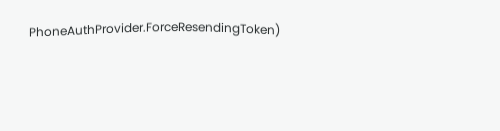PhoneAuthProvider.ForceResendingToken)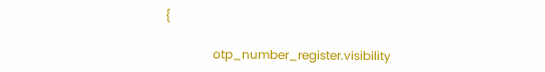{

                otp_number_register.visibility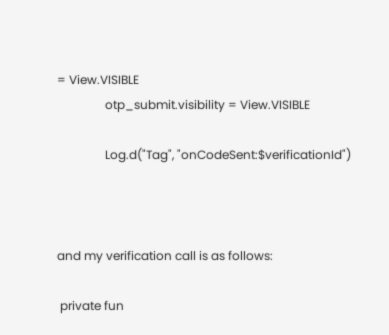= View.VISIBLE
                otp_submit.visibility = View.VISIBLE

                Log.d("Tag", "onCodeSent:$verificationId")



and my verification call is as follows:

 private fun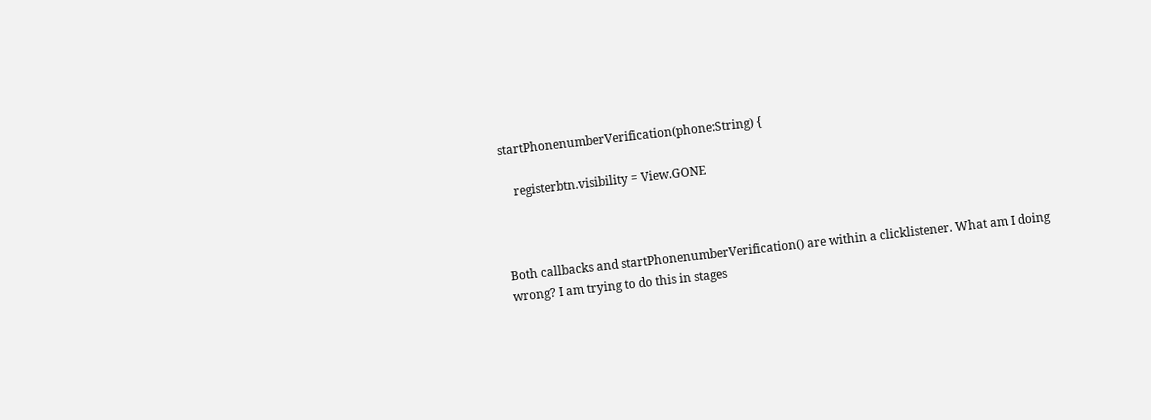startPhonenumberVerification(phone:String) {

    registerbtn.visibility = View.GONE



Both callbacks and startPhonenumberVerification() are within a clicklistener. What am I doing wrong? I am trying to do this in stages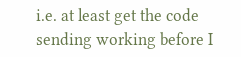i.e. at least get the code sending working before I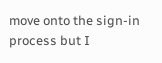move onto the sign-in process but I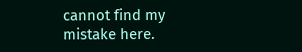cannot find my mistake here.